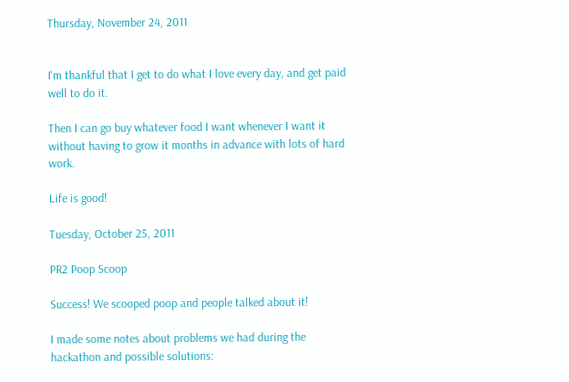Thursday, November 24, 2011


I'm thankful that I get to do what I love every day, and get paid well to do it.

Then I can go buy whatever food I want whenever I want it without having to grow it months in advance with lots of hard work.

Life is good!

Tuesday, October 25, 2011

PR2 Poop Scoop

Success! We scooped poop and people talked about it!

I made some notes about problems we had during the hackathon and possible solutions: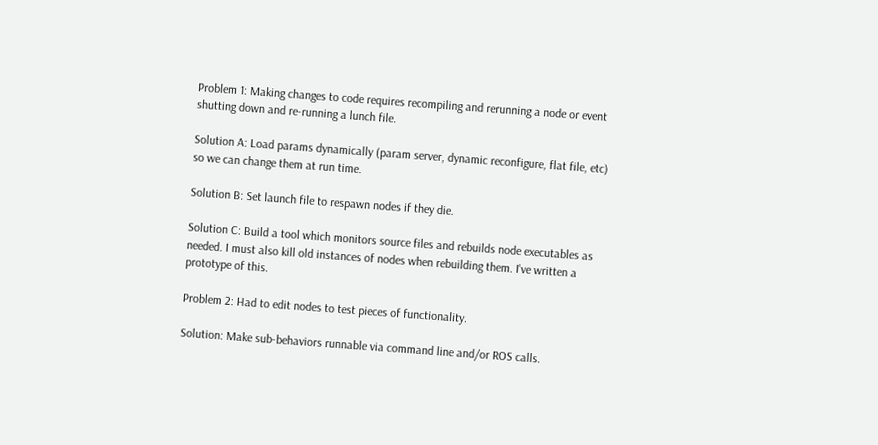Problem 1: Making changes to code requires recompiling and rerunning a node or event shutting down and re-running a lunch file.

Solution A: Load params dynamically (param server, dynamic reconfigure, flat file, etc) so we can change them at run time.

Solution B: Set launch file to respawn nodes if they die.

Solution C: Build a tool which monitors source files and rebuilds node executables as needed. I must also kill old instances of nodes when rebuilding them. I've written a prototype of this.

Problem 2: Had to edit nodes to test pieces of functionality.

Solution: Make sub-behaviors runnable via command line and/or ROS calls.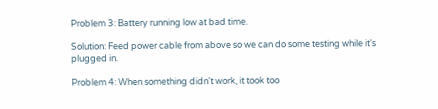Problem 3: Battery running low at bad time.

Solution: Feed power cable from above so we can do some testing while it's plugged in.

Problem 4: When something didn't work, it took too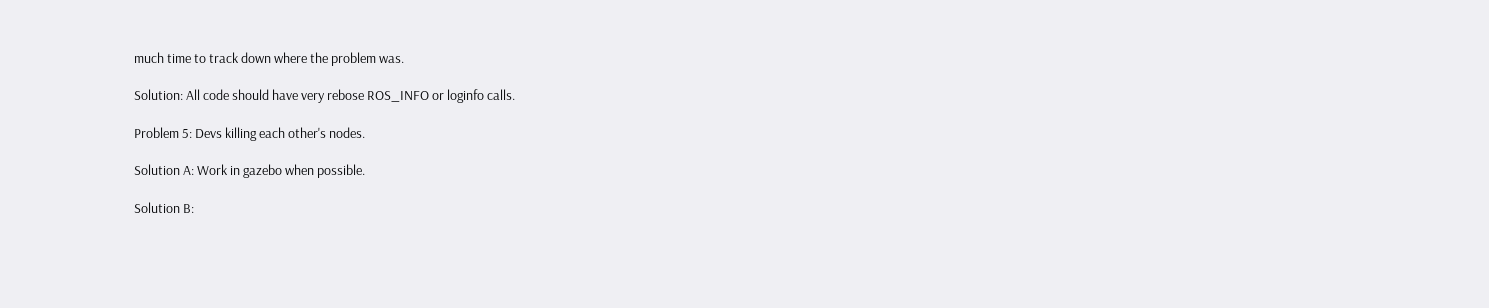much time to track down where the problem was.

Solution: All code should have very rebose ROS_INFO or loginfo calls.

Problem 5: Devs killing each other's nodes.

Solution A: Work in gazebo when possible.

Solution B: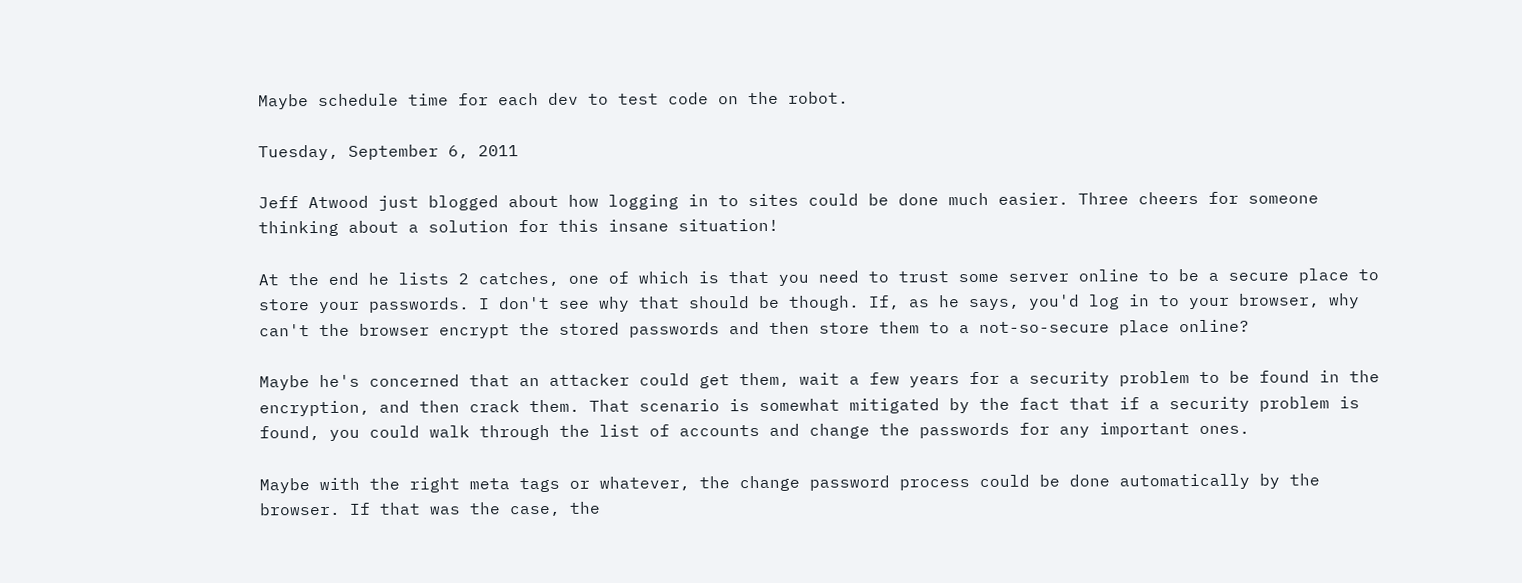Maybe schedule time for each dev to test code on the robot.

Tuesday, September 6, 2011

Jeff Atwood just blogged about how logging in to sites could be done much easier. Three cheers for someone thinking about a solution for this insane situation!

At the end he lists 2 catches, one of which is that you need to trust some server online to be a secure place to store your passwords. I don't see why that should be though. If, as he says, you'd log in to your browser, why can't the browser encrypt the stored passwords and then store them to a not-so-secure place online?

Maybe he's concerned that an attacker could get them, wait a few years for a security problem to be found in the encryption, and then crack them. That scenario is somewhat mitigated by the fact that if a security problem is found, you could walk through the list of accounts and change the passwords for any important ones.

Maybe with the right meta tags or whatever, the change password process could be done automatically by the browser. If that was the case, the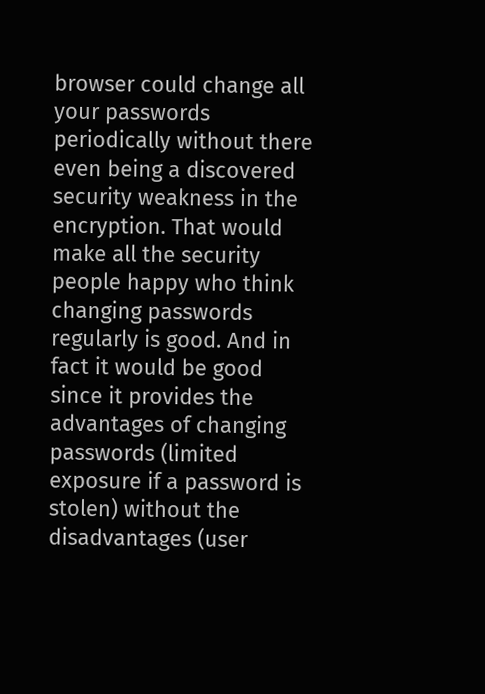browser could change all your passwords periodically without there even being a discovered security weakness in the encryption. That would make all the security people happy who think changing passwords regularly is good. And in fact it would be good since it provides the advantages of changing passwords (limited exposure if a password is stolen) without the disadvantages (user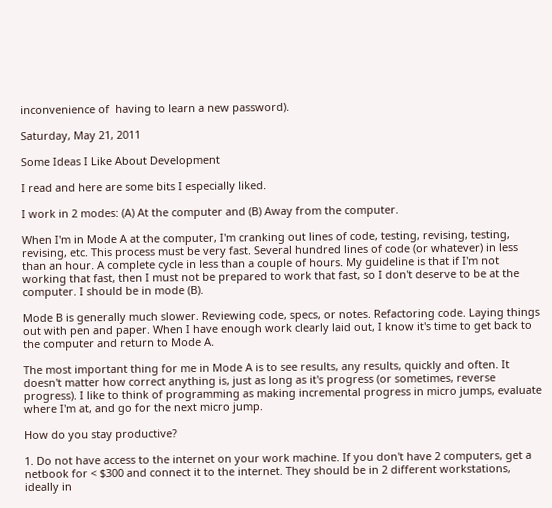inconvenience of  having to learn a new password).

Saturday, May 21, 2011

Some Ideas I Like About Development

I read and here are some bits I especially liked.

I work in 2 modes: (A) At the computer and (B) Away from the computer.

When I'm in Mode A at the computer, I'm cranking out lines of code, testing, revising, testing, revising, etc. This process must be very fast. Several hundred lines of code (or whatever) in less than an hour. A complete cycle in less than a couple of hours. My guideline is that if I'm not working that fast, then I must not be prepared to work that fast, so I don't deserve to be at the computer. I should be in mode (B).

Mode B is generally much slower. Reviewing code, specs, or notes. Refactoring code. Laying things out with pen and paper. When I have enough work clearly laid out, I know it's time to get back to the computer and return to Mode A.

The most important thing for me in Mode A is to see results, any results, quickly and often. It doesn't matter how correct anything is, just as long as it's progress (or sometimes, reverse progress). I like to think of programming as making incremental progress in micro jumps, evaluate where I'm at, and go for the next micro jump.

How do you stay productive?

1. Do not have access to the internet on your work machine. If you don't have 2 computers, get a netbook for < $300 and connect it to the internet. They should be in 2 different workstations, ideally in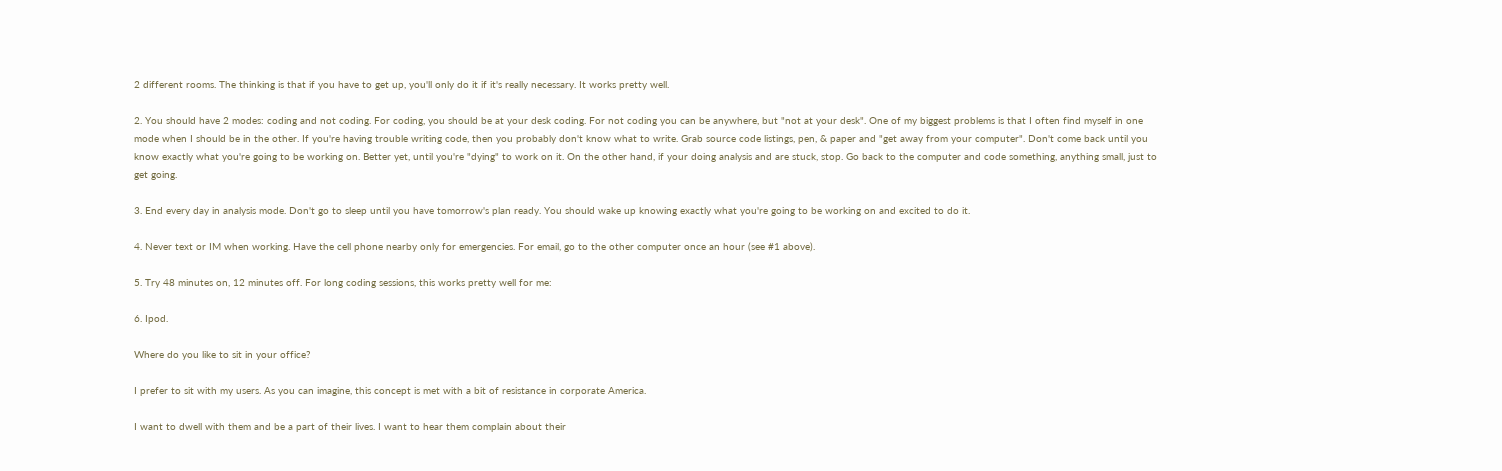2 different rooms. The thinking is that if you have to get up, you'll only do it if it's really necessary. It works pretty well.

2. You should have 2 modes: coding and not coding. For coding, you should be at your desk coding. For not coding you can be anywhere, but "not at your desk". One of my biggest problems is that I often find myself in one mode when I should be in the other. If you're having trouble writing code, then you probably don't know what to write. Grab source code listings, pen, & paper and "get away from your computer". Don't come back until you know exactly what you're going to be working on. Better yet, until you're "dying" to work on it. On the other hand, if your doing analysis and are stuck, stop. Go back to the computer and code something, anything small, just to get going.

3. End every day in analysis mode. Don't go to sleep until you have tomorrow's plan ready. You should wake up knowing exactly what you're going to be working on and excited to do it.

4. Never text or IM when working. Have the cell phone nearby only for emergencies. For email, go to the other computer once an hour (see #1 above).

5. Try 48 minutes on, 12 minutes off. For long coding sessions, this works pretty well for me:

6. Ipod.

Where do you like to sit in your office?

I prefer to sit with my users. As you can imagine, this concept is met with a bit of resistance in corporate America.

I want to dwell with them and be a part of their lives. I want to hear them complain about their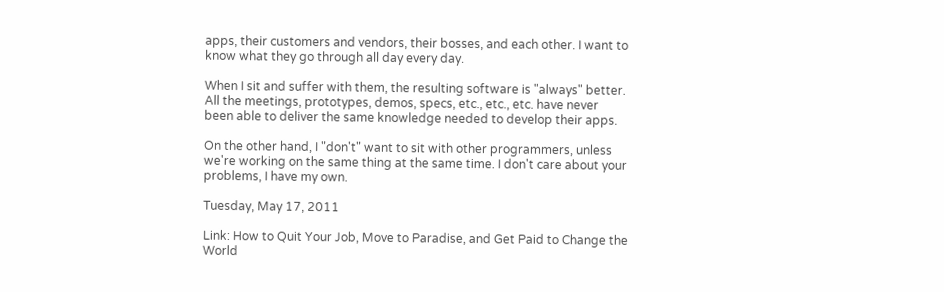apps, their customers and vendors, their bosses, and each other. I want to know what they go through all day every day.

When I sit and suffer with them, the resulting software is "always" better. All the meetings, prototypes, demos, specs, etc., etc., etc. have never been able to deliver the same knowledge needed to develop their apps.

On the other hand, I "don't" want to sit with other programmers, unless we're working on the same thing at the same time. I don't care about your problems, I have my own.

Tuesday, May 17, 2011

Link: How to Quit Your Job, Move to Paradise, and Get Paid to Change the World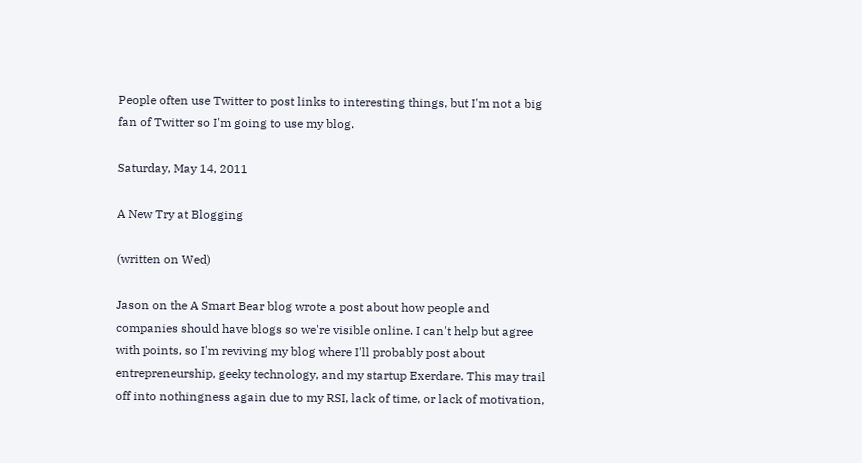People often use Twitter to post links to interesting things, but I'm not a big fan of Twitter so I'm going to use my blog.

Saturday, May 14, 2011

A New Try at Blogging

(written on Wed)

Jason on the A Smart Bear blog wrote a post about how people and companies should have blogs so we're visible online. I can't help but agree with points, so I'm reviving my blog where I'll probably post about entrepreneurship, geeky technology, and my startup Exerdare. This may trail off into nothingness again due to my RSI, lack of time, or lack of motivation,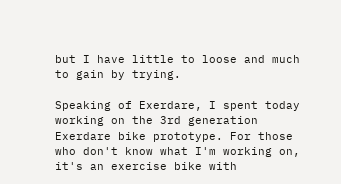but I have little to loose and much to gain by trying.

Speaking of Exerdare, I spent today working on the 3rd generation Exerdare bike prototype. For those who don't know what I'm working on, it's an exercise bike with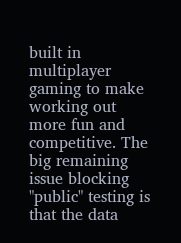built in multiplayer gaming to make working out more fun and competitive. The big remaining issue blocking "public" testing is that the data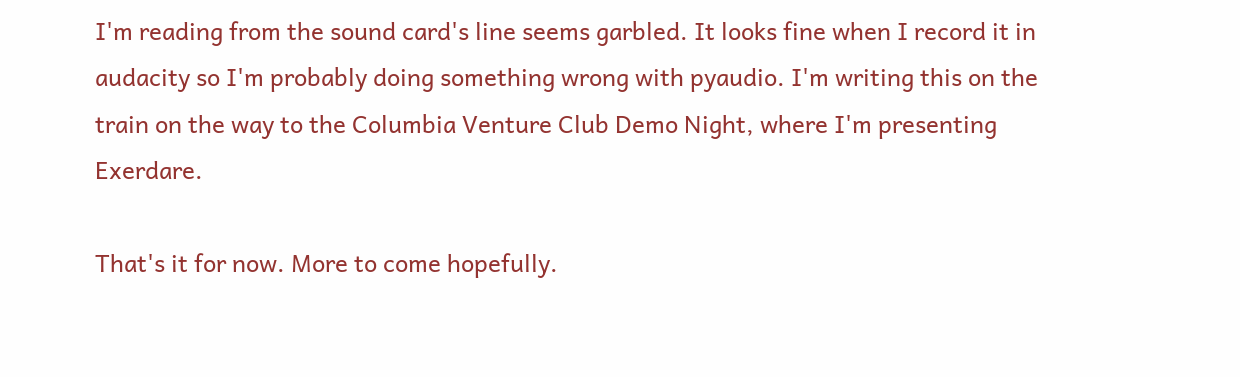I'm reading from the sound card's line seems garbled. It looks fine when I record it in audacity so I'm probably doing something wrong with pyaudio. I'm writing this on the train on the way to the Columbia Venture Club Demo Night, where I'm presenting Exerdare.

That's it for now. More to come hopefully.